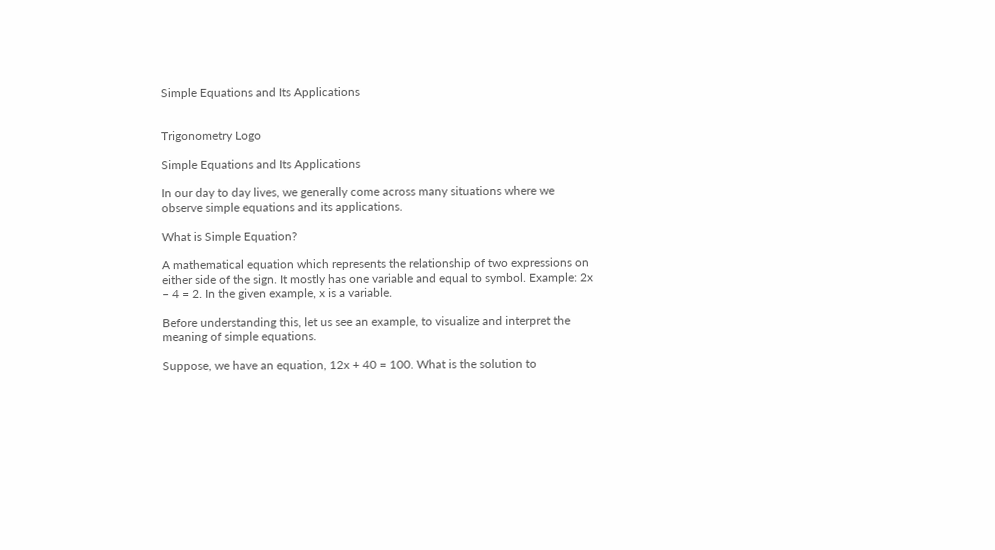Simple Equations and Its Applications


Trigonometry Logo

Simple Equations and Its Applications

In our day to day lives, we generally come across many situations where we observe simple equations and its applications.

What is Simple Equation?

A mathematical equation which represents the relationship of two expressions on either side of the sign. It mostly has one variable and equal to symbol. Example: 2x – 4 = 2. In the given example, x is a variable.

Before understanding this, let us see an example, to visualize and interpret the meaning of simple equations.

Suppose, we have an equation, 12x + 40 = 100. What is the solution to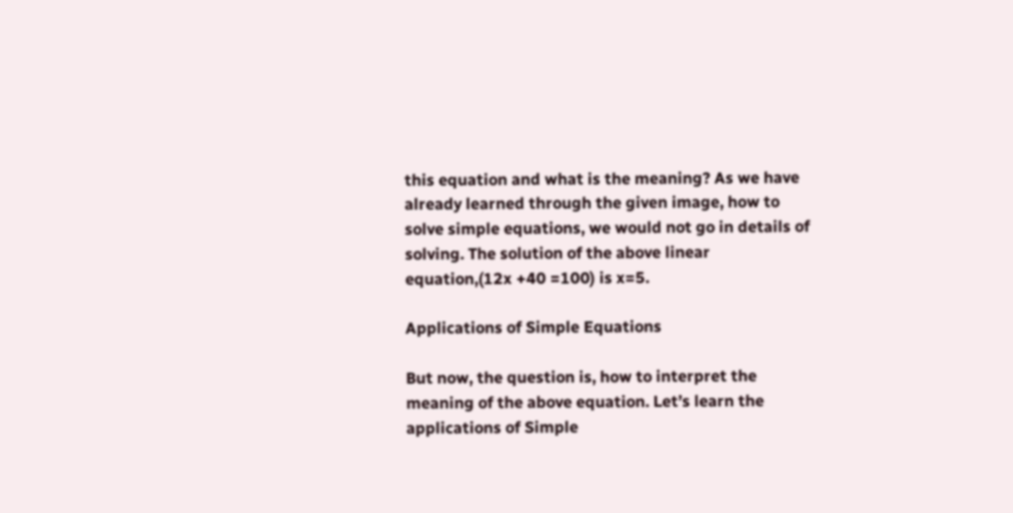this equation and what is the meaning? As we have already learned through the given image, how to solve simple equations, we would not go in details of solving. The solution of the above linear equation,(12x +40 =100) is x=5.

Applications of Simple Equations

But now, the question is, how to interpret the meaning of the above equation. Let’s learn the applications of Simple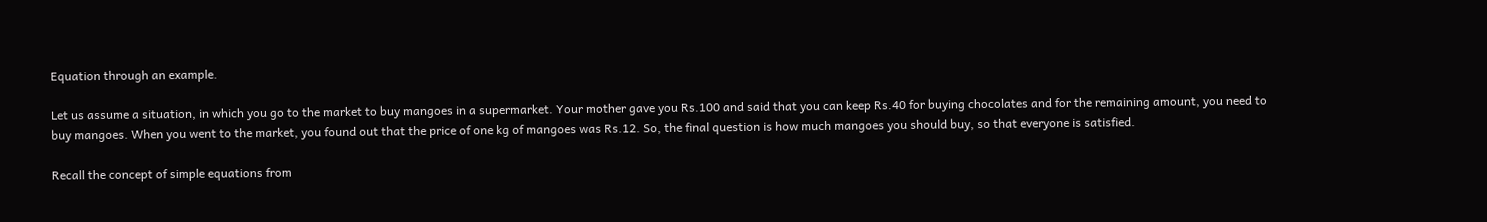Equation through an example.

Let us assume a situation, in which you go to the market to buy mangoes in a supermarket. Your mother gave you Rs.100 and said that you can keep Rs.40 for buying chocolates and for the remaining amount, you need to buy mangoes. When you went to the market, you found out that the price of one kg of mangoes was Rs.12. So, the final question is how much mangoes you should buy, so that everyone is satisfied.

Recall the concept of simple equations from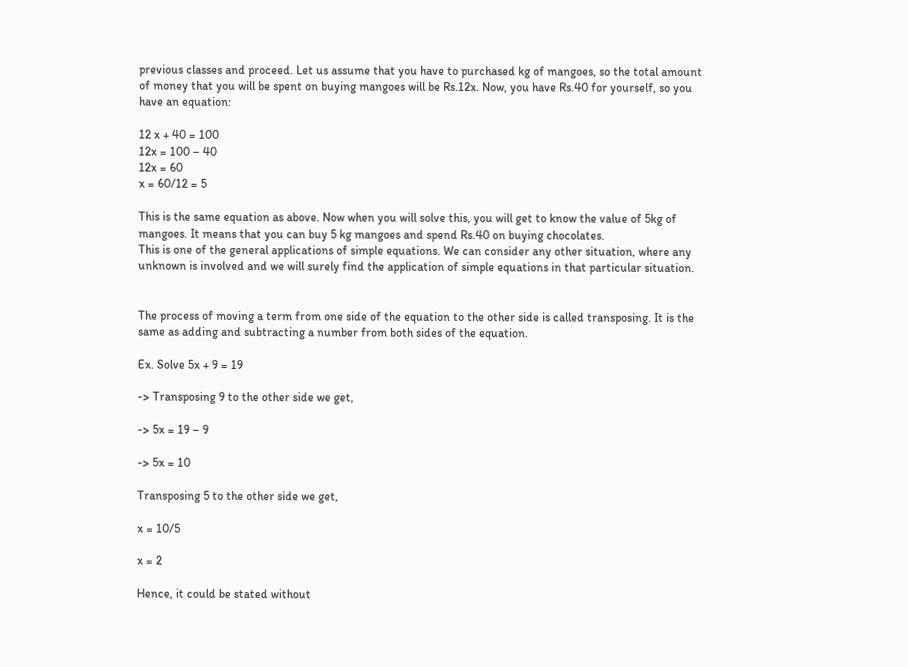previous classes and proceed. Let us assume that you have to purchased kg of mangoes, so the total amount of money that you will be spent on buying mangoes will be Rs.12x. Now, you have Rs.40 for yourself, so you have an equation:

12 x + 40 = 100
12x = 100 – 40
12x = 60
x = 60/12 = 5

This is the same equation as above. Now when you will solve this, you will get to know the value of 5kg of mangoes. It means that you can buy 5 kg mangoes and spend Rs.40 on buying chocolates.
This is one of the general applications of simple equations. We can consider any other situation, where any unknown is involved and we will surely find the application of simple equations in that particular situation.


The process of moving a term from one side of the equation to the other side is called transposing. It is the same as adding and subtracting a number from both sides of the equation.

Ex. Solve 5x + 9 = 19

-> Transposing 9 to the other side we get,

-> 5x = 19 – 9

-> 5x = 10

Transposing 5 to the other side we get,

x = 10/5

x = 2

Hence, it could be stated without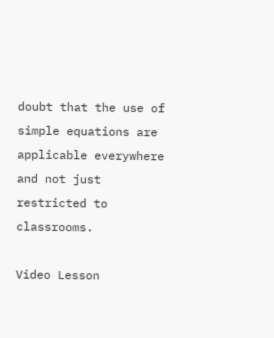doubt that the use of simple equations are applicable everywhere and not just restricted to classrooms.

Video Lesson